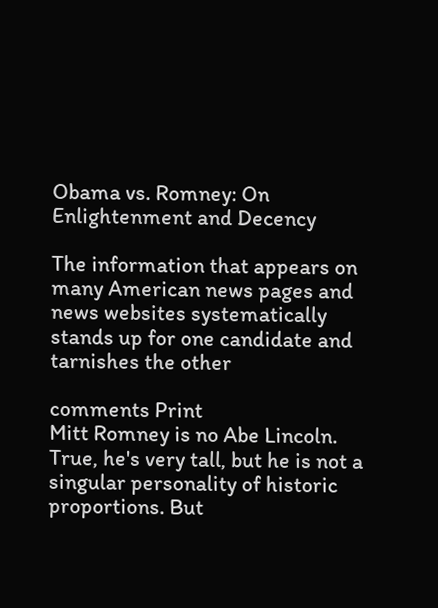Obama vs. Romney: On Enlightenment and Decency

The information that appears on many American news pages and news websites systematically stands up for one candidate and tarnishes the other

comments Print
Mitt Romney is no Abe Lincoln. True, he's very tall, but he is not a singular personality of historic proportions. But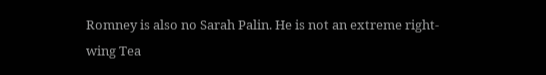Romney is also no Sarah Palin. He is not an extreme right-wing Tea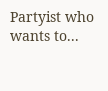Partyist who wants to...